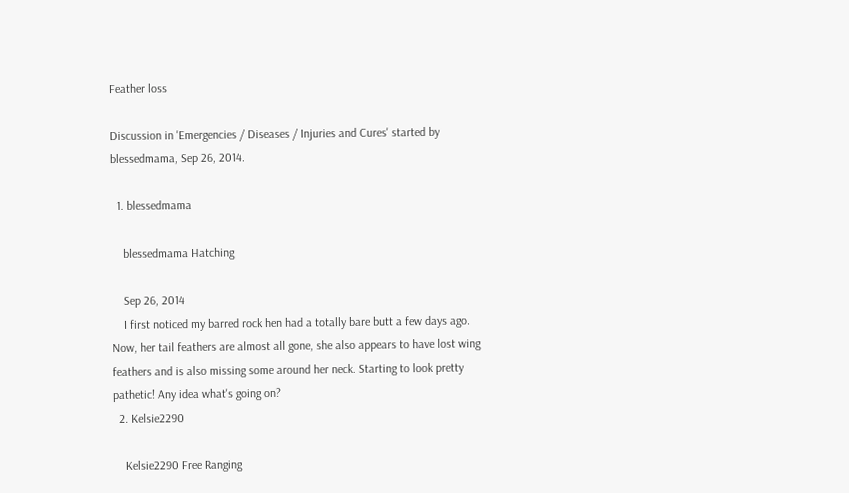Feather loss

Discussion in 'Emergencies / Diseases / Injuries and Cures' started by blessedmama, Sep 26, 2014.

  1. blessedmama

    blessedmama Hatching

    Sep 26, 2014
    I first noticed my barred rock hen had a totally bare butt a few days ago. Now, her tail feathers are almost all gone, she also appears to have lost wing feathers and is also missing some around her neck. Starting to look pretty pathetic! Any idea what's going on?
  2. Kelsie2290

    Kelsie2290 Free Ranging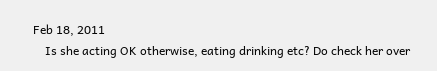Feb 18, 2011
    Is she acting OK otherwise, eating drinking etc? Do check her over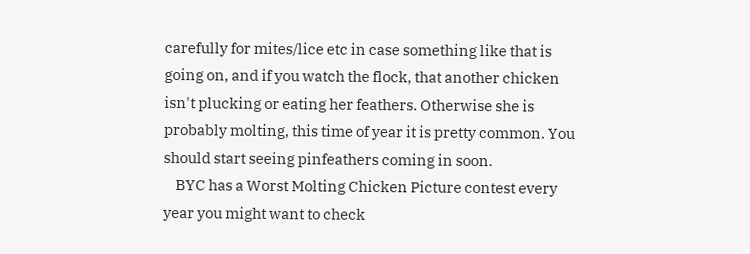carefully for mites/lice etc in case something like that is going on, and if you watch the flock, that another chicken isn't plucking or eating her feathers. Otherwise she is probably molting, this time of year it is pretty common. You should start seeing pinfeathers coming in soon.
    BYC has a Worst Molting Chicken Picture contest every year you might want to check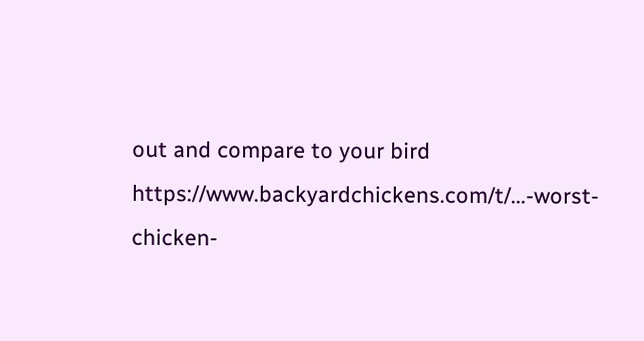out and compare to your bird https://www.backyardchickens.com/t/...-worst-chicken-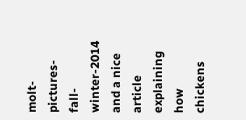molt-pictures-fall-winter-2014 and a nice article explaining how chickens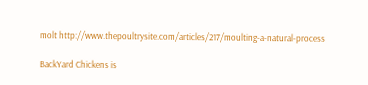molt http://www.thepoultrysite.com/articles/217/moulting-a-natural-process

BackYard Chickens is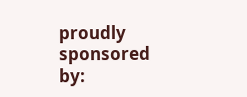proudly sponsored by: